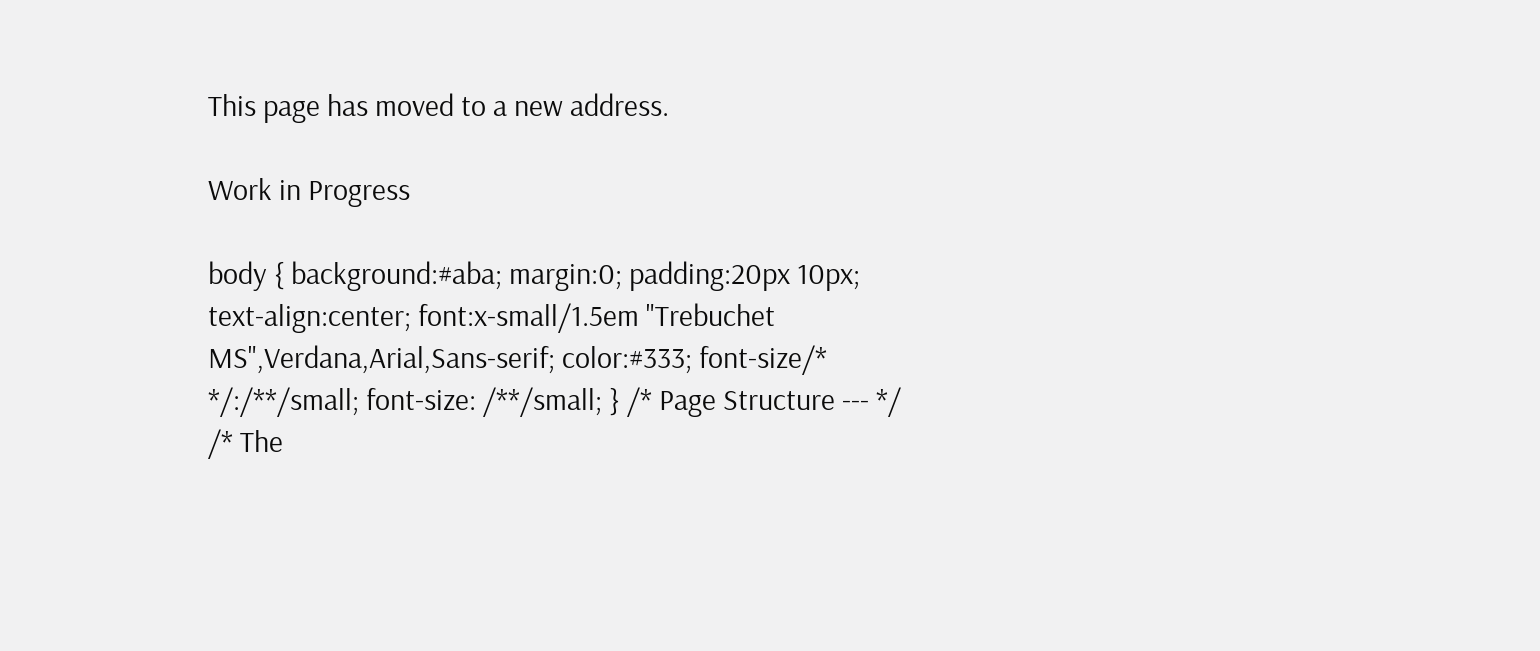This page has moved to a new address.

Work in Progress

body { background:#aba; margin:0; padding:20px 10px; text-align:center; font:x-small/1.5em "Trebuchet MS",Verdana,Arial,Sans-serif; color:#333; font-size/* */:/**/small; font-size: /**/small; } /* Page Structure --- */ /* The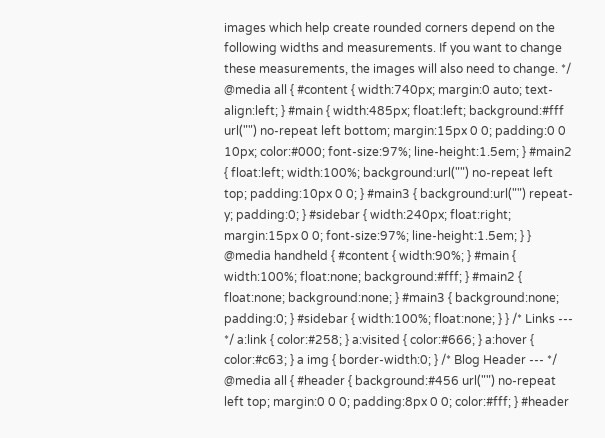images which help create rounded corners depend on the following widths and measurements. If you want to change these measurements, the images will also need to change. */ @media all { #content { width:740px; margin:0 auto; text-align:left; } #main { width:485px; float:left; background:#fff url("") no-repeat left bottom; margin:15px 0 0; padding:0 0 10px; color:#000; font-size:97%; line-height:1.5em; } #main2 { float:left; width:100%; background:url("") no-repeat left top; padding:10px 0 0; } #main3 { background:url("") repeat-y; padding:0; } #sidebar { width:240px; float:right; margin:15px 0 0; font-size:97%; line-height:1.5em; } } @media handheld { #content { width:90%; } #main { width:100%; float:none; background:#fff; } #main2 { float:none; background:none; } #main3 { background:none; padding:0; } #sidebar { width:100%; float:none; } } /* Links --- */ a:link { color:#258; } a:visited { color:#666; } a:hover { color:#c63; } a img { border-width:0; } /* Blog Header --- */ @media all { #header { background:#456 url("") no-repeat left top; margin:0 0 0; padding:8px 0 0; color:#fff; } #header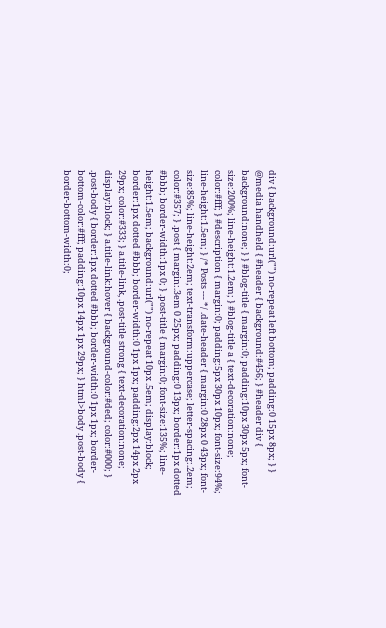div { background:url("") no-repeat left bottom; padding:0 15px 8px; } } @media handheld { #header { background:#456; } #header div { background:none; } } #blog-title { margin:0; padding:10px 30px 5px; font-size:200%; line-height:1.2em; } #blog-title a { text-decoration:none; color:#fff; } #description { margin:0; padding:5px 30px 10px; font-size:94%; line-height:1.5em; } /* Posts --- */ .date-header { margin:0 28px 0 43px; font-size:85%; line-height:2em; text-transform:uppercase; letter-spacing:.2em; color:#357; } .post { margin:.3em 0 25px; padding:0 13px; border:1px dotted #bbb; border-width:1px 0; } .post-title { margin:0; font-size:135%; line-height:1.5em; background:url("") no-repeat 10px .5em; display:block; border:1px dotted #bbb; border-width:0 1px 1px; padding:2px 14px 2px 29px; color:#333; } a.title-link, .post-title strong { text-decoration:none; display:block; } a.title-link:hover { background-color:#ded; color:#000; } .post-body { border:1px dotted #bbb; border-width:0 1px 1px; border-bottom-color:#fff; padding:10px 14px 1px 29px; } html>body .post-body { border-bottom-width:0;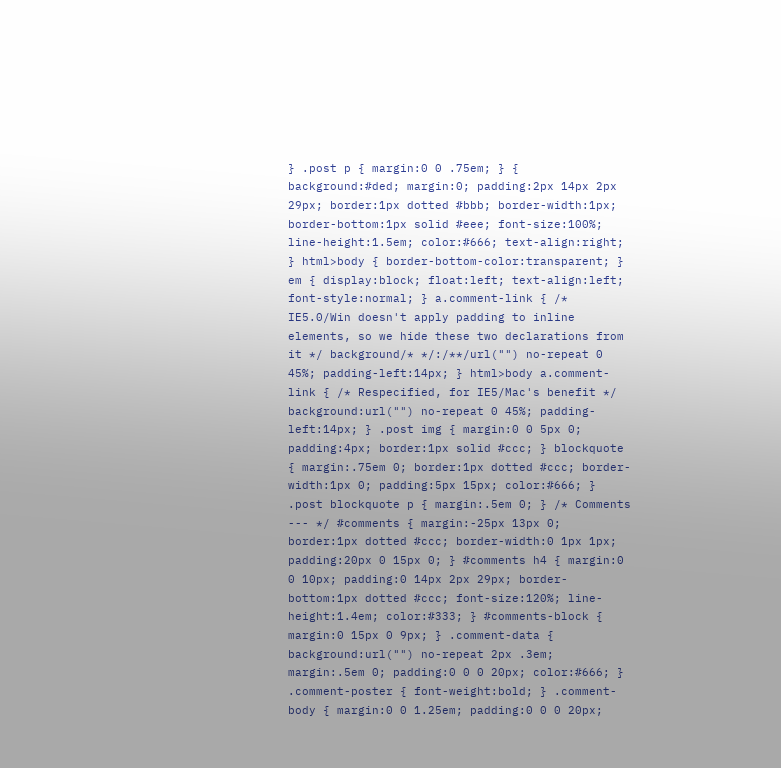} .post p { margin:0 0 .75em; } { background:#ded; margin:0; padding:2px 14px 2px 29px; border:1px dotted #bbb; border-width:1px; border-bottom:1px solid #eee; font-size:100%; line-height:1.5em; color:#666; text-align:right; } html>body { border-bottom-color:transparent; } em { display:block; float:left; text-align:left; font-style:normal; } a.comment-link { /* IE5.0/Win doesn't apply padding to inline elements, so we hide these two declarations from it */ background/* */:/**/url("") no-repeat 0 45%; padding-left:14px; } html>body a.comment-link { /* Respecified, for IE5/Mac's benefit */ background:url("") no-repeat 0 45%; padding-left:14px; } .post img { margin:0 0 5px 0; padding:4px; border:1px solid #ccc; } blockquote { margin:.75em 0; border:1px dotted #ccc; border-width:1px 0; padding:5px 15px; color:#666; } .post blockquote p { margin:.5em 0; } /* Comments --- */ #comments { margin:-25px 13px 0; border:1px dotted #ccc; border-width:0 1px 1px; padding:20px 0 15px 0; } #comments h4 { margin:0 0 10px; padding:0 14px 2px 29px; border-bottom:1px dotted #ccc; font-size:120%; line-height:1.4em; color:#333; } #comments-block { margin:0 15px 0 9px; } .comment-data { background:url("") no-repeat 2px .3em; margin:.5em 0; padding:0 0 0 20px; color:#666; } .comment-poster { font-weight:bold; } .comment-body { margin:0 0 1.25em; padding:0 0 0 20px;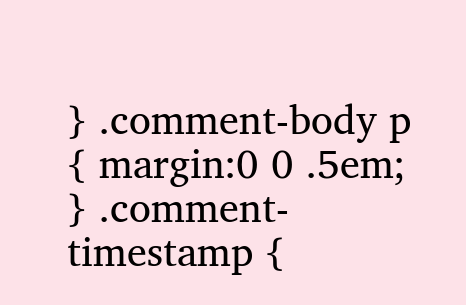} .comment-body p { margin:0 0 .5em; } .comment-timestamp {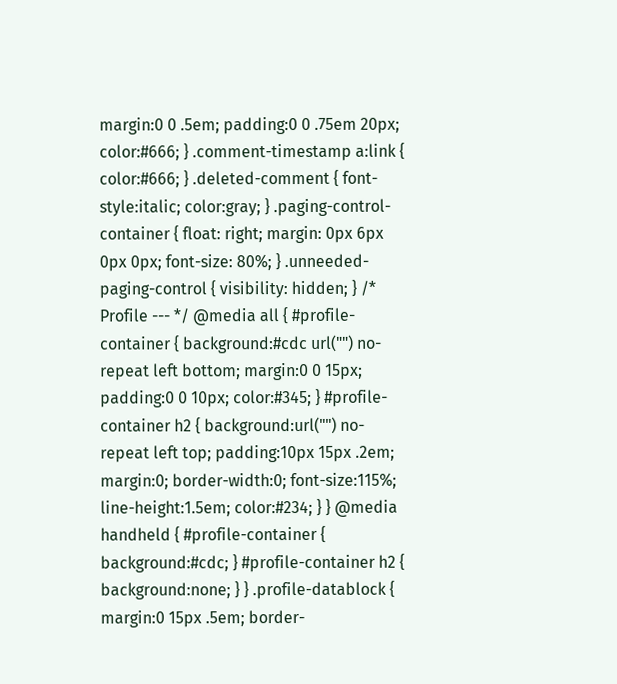margin:0 0 .5em; padding:0 0 .75em 20px; color:#666; } .comment-timestamp a:link { color:#666; } .deleted-comment { font-style:italic; color:gray; } .paging-control-container { float: right; margin: 0px 6px 0px 0px; font-size: 80%; } .unneeded-paging-control { visibility: hidden; } /* Profile --- */ @media all { #profile-container { background:#cdc url("") no-repeat left bottom; margin:0 0 15px; padding:0 0 10px; color:#345; } #profile-container h2 { background:url("") no-repeat left top; padding:10px 15px .2em; margin:0; border-width:0; font-size:115%; line-height:1.5em; color:#234; } } @media handheld { #profile-container { background:#cdc; } #profile-container h2 { background:none; } } .profile-datablock { margin:0 15px .5em; border-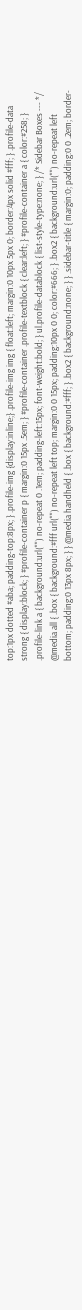top:1px dotted #aba; padding-top:8px; } .profile-img {display:inline;} .profile-img img { float:left; margin:0 10px 5px 0; border:4px solid #fff; } .profile-data strong { display:block; } #profile-container p { margin:0 15px .5em; } #profile-container .profile-textblock { clear:left; } #profile-container a { color:#258; } .profile-link a { background:url("") no-repeat 0 .1em; padding-left:15px; font-weight:bold; } ul.profile-datablock { list-style-type:none; } /* Sidebar Boxes --- */ @media all { .box { background:#fff url("") no-repeat left top; margin:0 0 15px; padding:10px 0 0; color:#666; } .box2 { background:url("") no-repeat left bottom; padding:0 13px 8px; } } @media handheld { .box { background:#fff; } .box2 { background:none; } } .sidebar-title { margin:0; padding:0 0 .2em; border-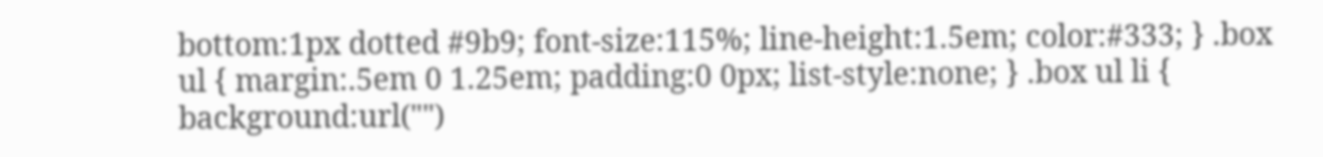bottom:1px dotted #9b9; font-size:115%; line-height:1.5em; color:#333; } .box ul { margin:.5em 0 1.25em; padding:0 0px; list-style:none; } .box ul li { background:url("")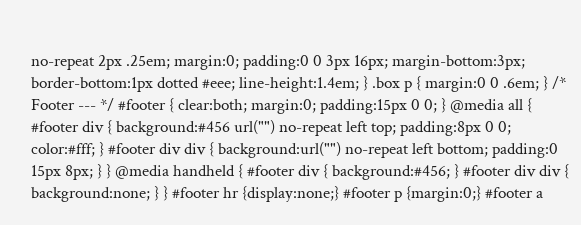no-repeat 2px .25em; margin:0; padding:0 0 3px 16px; margin-bottom:3px; border-bottom:1px dotted #eee; line-height:1.4em; } .box p { margin:0 0 .6em; } /* Footer --- */ #footer { clear:both; margin:0; padding:15px 0 0; } @media all { #footer div { background:#456 url("") no-repeat left top; padding:8px 0 0; color:#fff; } #footer div div { background:url("") no-repeat left bottom; padding:0 15px 8px; } } @media handheld { #footer div { background:#456; } #footer div div { background:none; } } #footer hr {display:none;} #footer p {margin:0;} #footer a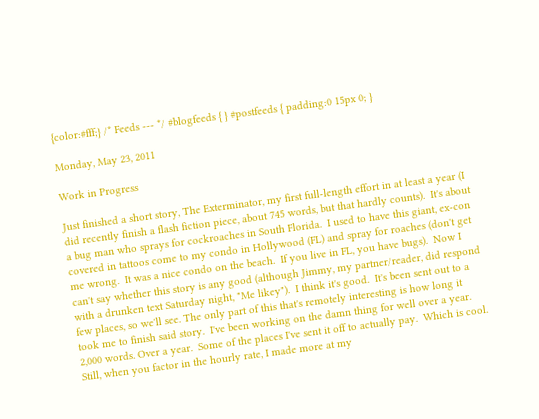{color:#fff;} /* Feeds --- */ #blogfeeds { } #postfeeds { padding:0 15px 0; }

Monday, May 23, 2011

Work in Progress

Just finished a short story, The Exterminator, my first full-length effort in at least a year (I did recently finish a flash fiction piece, about 745 words, but that hardly counts).  It's about a bug man who sprays for cockroaches in South Florida.  I used to have this giant, ex-con covered in tattoos come to my condo in Hollywood (FL) and spray for roaches (don't get me wrong.  It was a nice condo on the beach.  If you live in FL, you have bugs).  Now I can't say whether this story is any good (although Jimmy, my partner/reader, did respond with a drunken text Saturday night, "Me likey").  I think it's good.  It's been sent out to a few places, so we'll see. The only part of this that's remotely interesting is how long it took me to finish said story.  I've been working on the damn thing for well over a year.  2,000 words. Over a year.  Some of the places I've sent it off to actually pay.  Which is cool. Still, when you factor in the hourly rate, I made more at my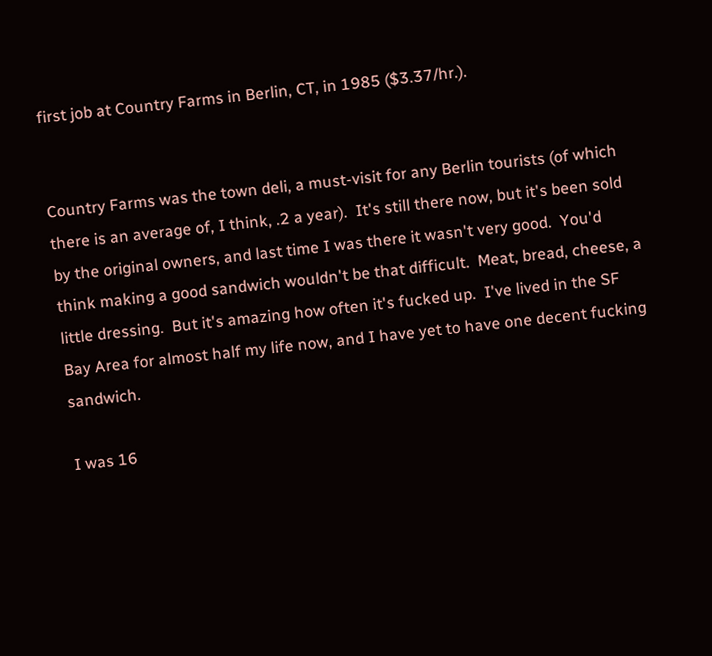first job at Country Farms in Berlin, CT, in 1985 ($3.37/hr.).


Country Farms was the town deli, a must-visit for any Berlin tourists (of which there is an average of, I think, .2 a year).  It's still there now, but it's been sold by the original owners, and last time I was there it wasn't very good.  You'd think making a good sandwich wouldn't be that difficult.  Meat, bread, cheese, a little dressing.  But it's amazing how often it's fucked up.  I've lived in the SF Bay Area for almost half my life now, and I have yet to have one decent fucking sandwich.

I was 16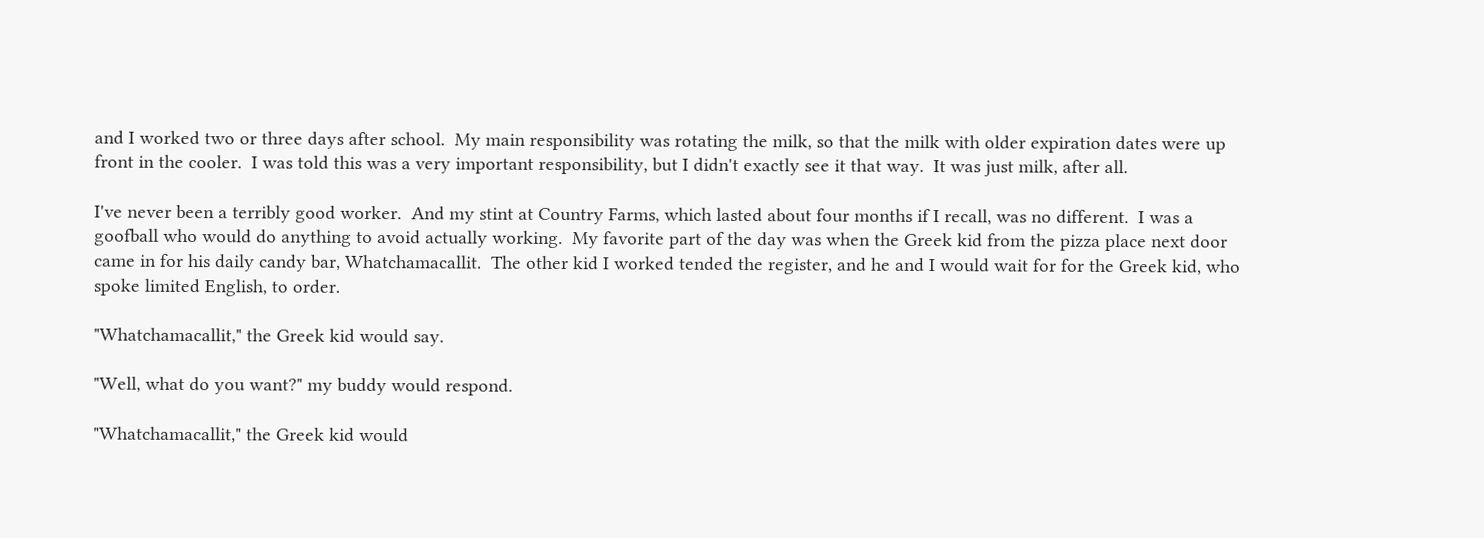and I worked two or three days after school.  My main responsibility was rotating the milk, so that the milk with older expiration dates were up front in the cooler.  I was told this was a very important responsibility, but I didn't exactly see it that way.  It was just milk, after all.

I've never been a terribly good worker.  And my stint at Country Farms, which lasted about four months if I recall, was no different.  I was a goofball who would do anything to avoid actually working.  My favorite part of the day was when the Greek kid from the pizza place next door came in for his daily candy bar, Whatchamacallit.  The other kid I worked tended the register, and he and I would wait for for the Greek kid, who spoke limited English, to order.

"Whatchamacallit," the Greek kid would say.

"Well, what do you want?" my buddy would respond.

"Whatchamacallit," the Greek kid would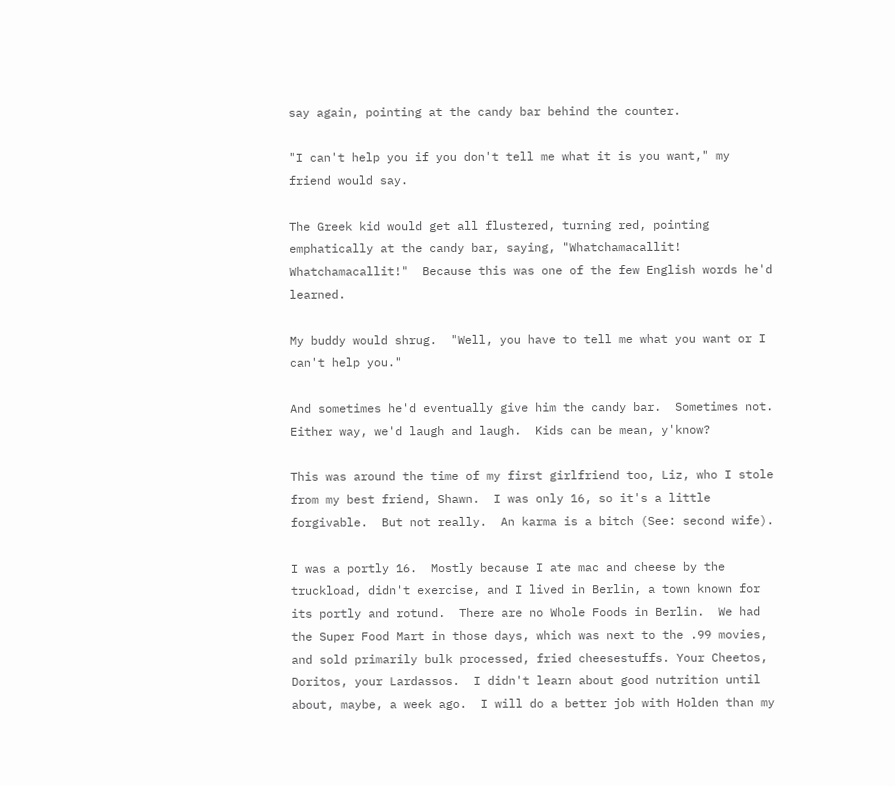say again, pointing at the candy bar behind the counter.

"I can't help you if you don't tell me what it is you want," my friend would say.

The Greek kid would get all flustered, turning red, pointing emphatically at the candy bar, saying, "Whatchamacallit!  Whatchamacallit!"  Because this was one of the few English words he'd learned.

My buddy would shrug.  "Well, you have to tell me what you want or I can't help you."

And sometimes he'd eventually give him the candy bar.  Sometimes not.  Either way, we'd laugh and laugh.  Kids can be mean, y'know?

This was around the time of my first girlfriend too, Liz, who I stole from my best friend, Shawn.  I was only 16, so it's a little forgivable.  But not really.  An karma is a bitch (See: second wife).

I was a portly 16.  Mostly because I ate mac and cheese by the truckload, didn't exercise, and I lived in Berlin, a town known for its portly and rotund.  There are no Whole Foods in Berlin.  We had the Super Food Mart in those days, which was next to the .99 movies, and sold primarily bulk processed, fried cheesestuffs. Your Cheetos, Doritos, your Lardassos.  I didn't learn about good nutrition until about, maybe, a week ago.  I will do a better job with Holden than my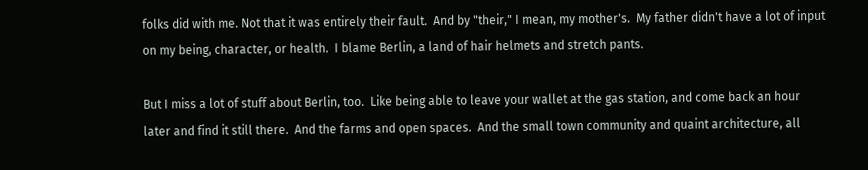folks did with me. Not that it was entirely their fault.  And by "their," I mean, my mother's.  My father didn't have a lot of input on my being, character, or health.  I blame Berlin, a land of hair helmets and stretch pants.

But I miss a lot of stuff about Berlin, too.  Like being able to leave your wallet at the gas station, and come back an hour later and find it still there.  And the farms and open spaces.  And the small town community and quaint architecture, all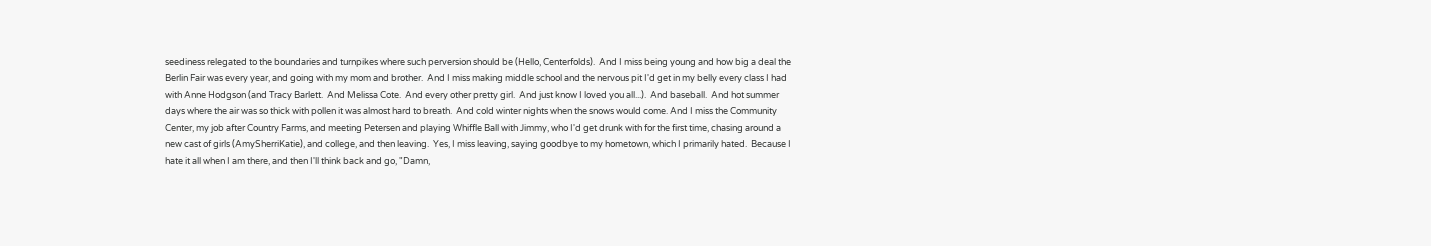seediness relegated to the boundaries and turnpikes where such perversion should be (Hello, Centerfolds).  And I miss being young and how big a deal the Berlin Fair was every year, and going with my mom and brother.  And I miss making middle school and the nervous pit I'd get in my belly every class I had with Anne Hodgson (and Tracy Barlett.  And Melissa Cote.  And every other pretty girl.  And just know I loved you all...).  And baseball.  And hot summer days where the air was so thick with pollen it was almost hard to breath.  And cold winter nights when the snows would come. And I miss the Community Center, my job after Country Farms, and meeting Petersen and playing Whiffle Ball with Jimmy, who I'd get drunk with for the first time, chasing around a new cast of girls (AmySherriKatie), and college, and then leaving.  Yes, I miss leaving, saying goodbye to my hometown, which I primarily hated.  Because I hate it all when I am there, and then I'll think back and go, "Damn,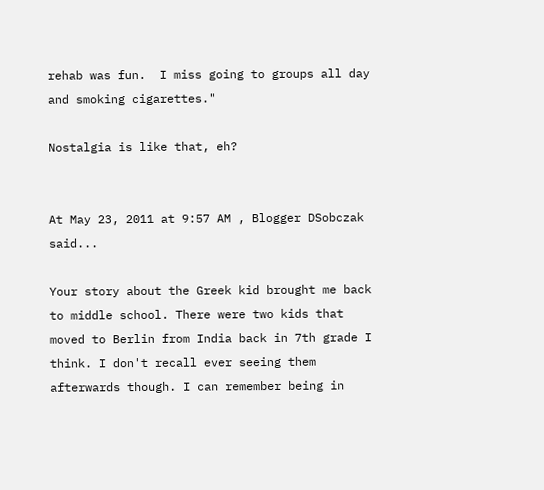rehab was fun.  I miss going to groups all day and smoking cigarettes."

Nostalgia is like that, eh?


At May 23, 2011 at 9:57 AM , Blogger DSobczak said...

Your story about the Greek kid brought me back to middle school. There were two kids that moved to Berlin from India back in 7th grade I think. I don't recall ever seeing them afterwards though. I can remember being in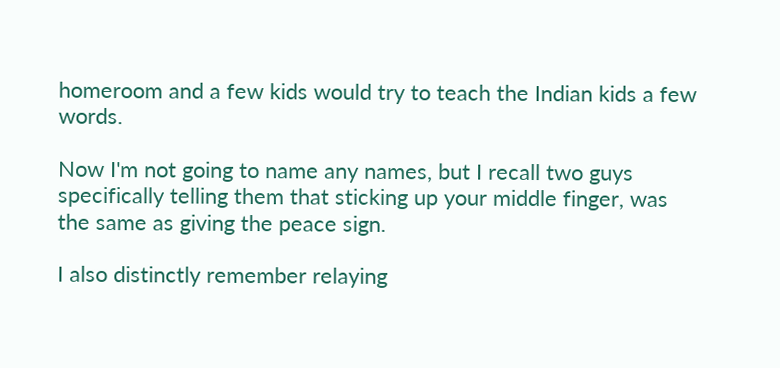homeroom and a few kids would try to teach the Indian kids a few words.

Now I'm not going to name any names, but I recall two guys specifically telling them that sticking up your middle finger, was the same as giving the peace sign.

I also distinctly remember relaying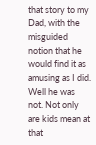that story to my Dad, with the misguided notion that he would find it as amusing as I did. Well he was not. Not only are kids mean at that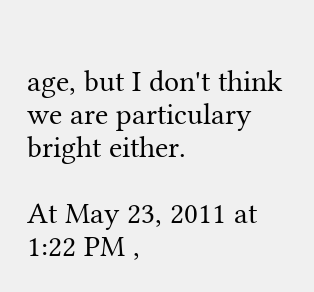age, but I don't think we are particulary bright either.

At May 23, 2011 at 1:22 PM ,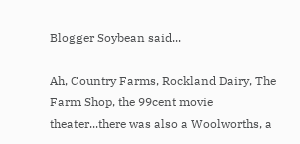Blogger Soybean said...

Ah, Country Farms, Rockland Dairy, The Farm Shop, the 99cent movie theater...there was also a Woolworths, a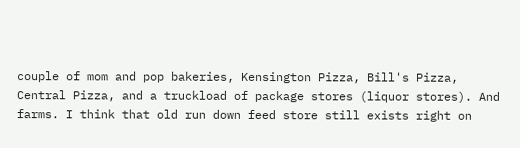couple of mom and pop bakeries, Kensington Pizza, Bill's Pizza, Central Pizza, and a truckload of package stores (liquor stores). And farms. I think that old run down feed store still exists right on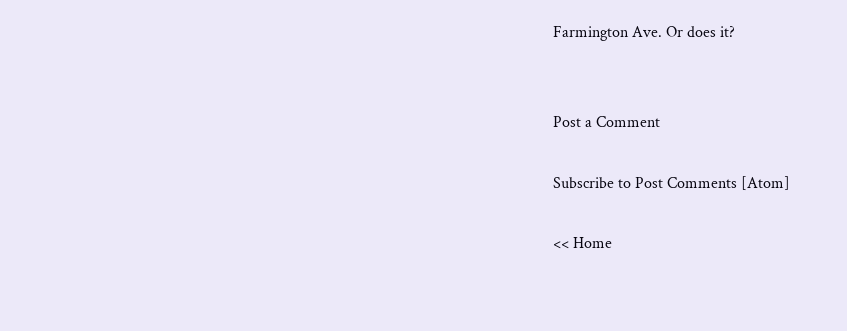Farmington Ave. Or does it?


Post a Comment

Subscribe to Post Comments [Atom]

<< Home